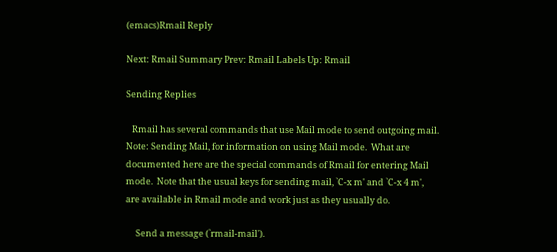(emacs)Rmail Reply

Next: Rmail Summary Prev: Rmail Labels Up: Rmail

Sending Replies

   Rmail has several commands that use Mail mode to send outgoing mail.
Note: Sending Mail, for information on using Mail mode.  What are
documented here are the special commands of Rmail for entering Mail
mode.  Note that the usual keys for sending mail, `C-x m' and `C-x 4 m',
are available in Rmail mode and work just as they usually do.

     Send a message (`rmail-mail').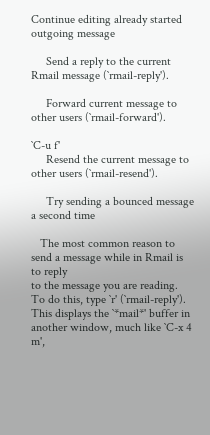Continue editing already started outgoing message

     Send a reply to the current Rmail message (`rmail-reply').

     Forward current message to other users (`rmail-forward').

`C-u f'
     Resend the current message to other users (`rmail-resend').

     Try sending a bounced message a second time

   The most common reason to send a message while in Rmail is to reply
to the message you are reading.  To do this, type `r' (`rmail-reply').
This displays the `*mail*' buffer in another window, much like `C-x 4
m',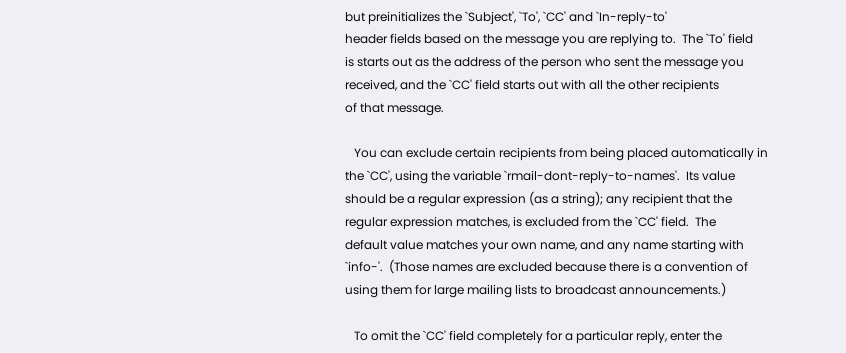but preinitializes the `Subject', `To', `CC' and `In-reply-to'
header fields based on the message you are replying to.  The `To' field
is starts out as the address of the person who sent the message you
received, and the `CC' field starts out with all the other recipients
of that message.

   You can exclude certain recipients from being placed automatically in
the `CC', using the variable `rmail-dont-reply-to-names'.  Its value
should be a regular expression (as a string); any recipient that the
regular expression matches, is excluded from the `CC' field.  The
default value matches your own name, and any name starting with
`info-'.  (Those names are excluded because there is a convention of
using them for large mailing lists to broadcast announcements.)

   To omit the `CC' field completely for a particular reply, enter the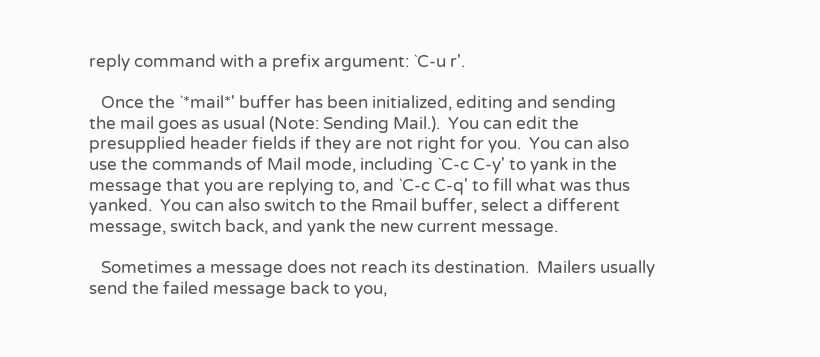reply command with a prefix argument: `C-u r'.

   Once the `*mail*' buffer has been initialized, editing and sending
the mail goes as usual (Note: Sending Mail.).  You can edit the
presupplied header fields if they are not right for you.  You can also
use the commands of Mail mode, including `C-c C-y' to yank in the
message that you are replying to, and `C-c C-q' to fill what was thus
yanked.  You can also switch to the Rmail buffer, select a different
message, switch back, and yank the new current message.

   Sometimes a message does not reach its destination.  Mailers usually
send the failed message back to you,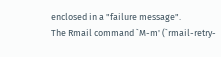enclosed in a "failure message".
The Rmail command `M-m' (`rmail-retry-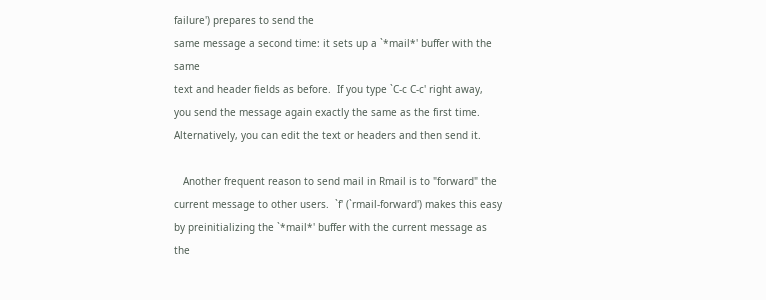failure') prepares to send the
same message a second time: it sets up a `*mail*' buffer with the same
text and header fields as before.  If you type `C-c C-c' right away,
you send the message again exactly the same as the first time.
Alternatively, you can edit the text or headers and then send it.

   Another frequent reason to send mail in Rmail is to "forward" the
current message to other users.  `f' (`rmail-forward') makes this easy
by preinitializing the `*mail*' buffer with the current message as the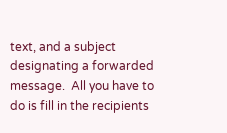text, and a subject designating a forwarded message.  All you have to
do is fill in the recipients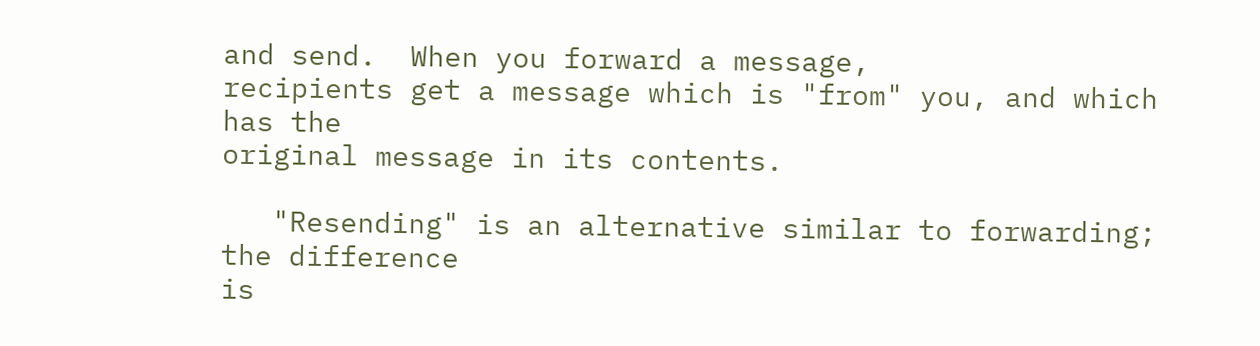and send.  When you forward a message,
recipients get a message which is "from" you, and which has the
original message in its contents.

   "Resending" is an alternative similar to forwarding; the difference
is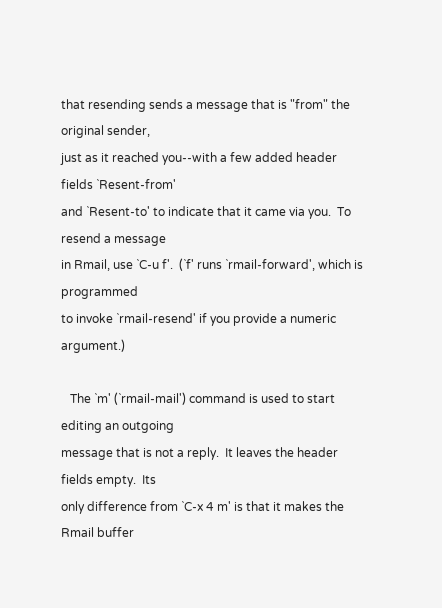that resending sends a message that is "from" the original sender,
just as it reached you--with a few added header fields `Resent-from'
and `Resent-to' to indicate that it came via you.  To resend a message
in Rmail, use `C-u f'.  (`f' runs `rmail-forward', which is programmed
to invoke `rmail-resend' if you provide a numeric argument.)

   The `m' (`rmail-mail') command is used to start editing an outgoing
message that is not a reply.  It leaves the header fields empty.  Its
only difference from `C-x 4 m' is that it makes the Rmail buffer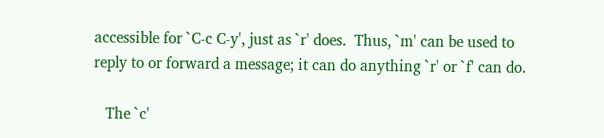accessible for `C-c C-y', just as `r' does.  Thus, `m' can be used to
reply to or forward a message; it can do anything `r' or `f' can do.

   The `c'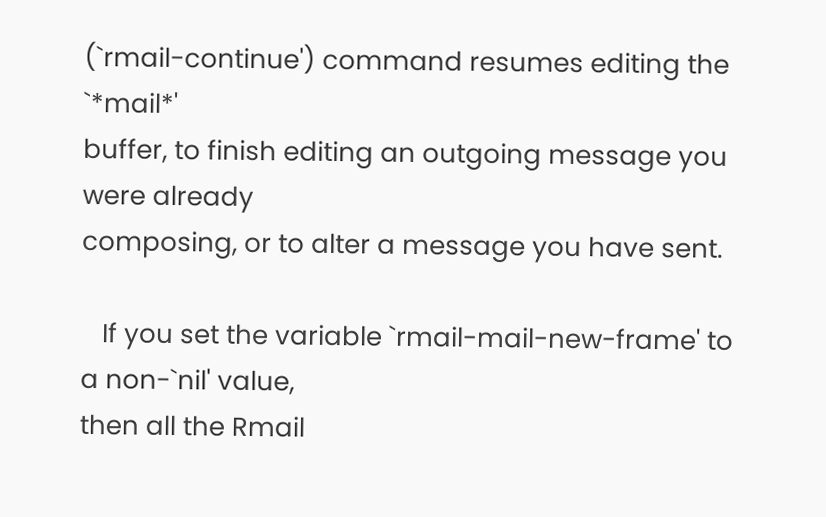(`rmail-continue') command resumes editing the `*mail*'
buffer, to finish editing an outgoing message you were already
composing, or to alter a message you have sent.

   If you set the variable `rmail-mail-new-frame' to a non-`nil' value,
then all the Rmail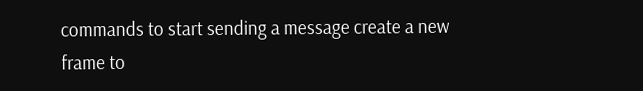commands to start sending a message create a new
frame to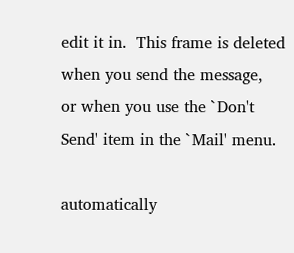edit it in.  This frame is deleted when you send the message,
or when you use the `Don't Send' item in the `Mail' menu.

automatically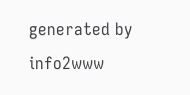generated by info2www